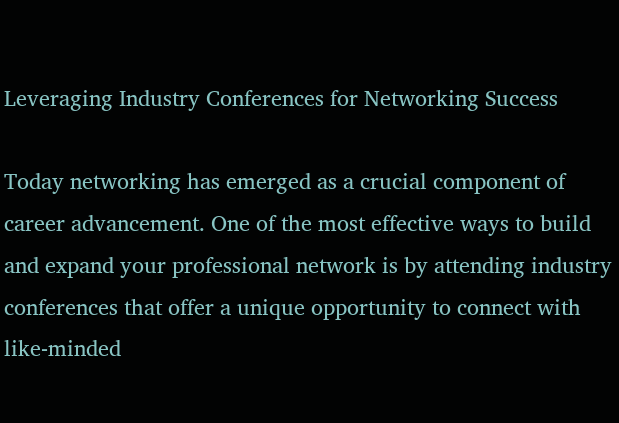Leveraging Industry Conferences for Networking Success

Today networking has emerged as a crucial component of career advancement. One of the most effective ways to build and expand your professional network is by attending industry conferences that offer a unique opportunity to connect with like-minded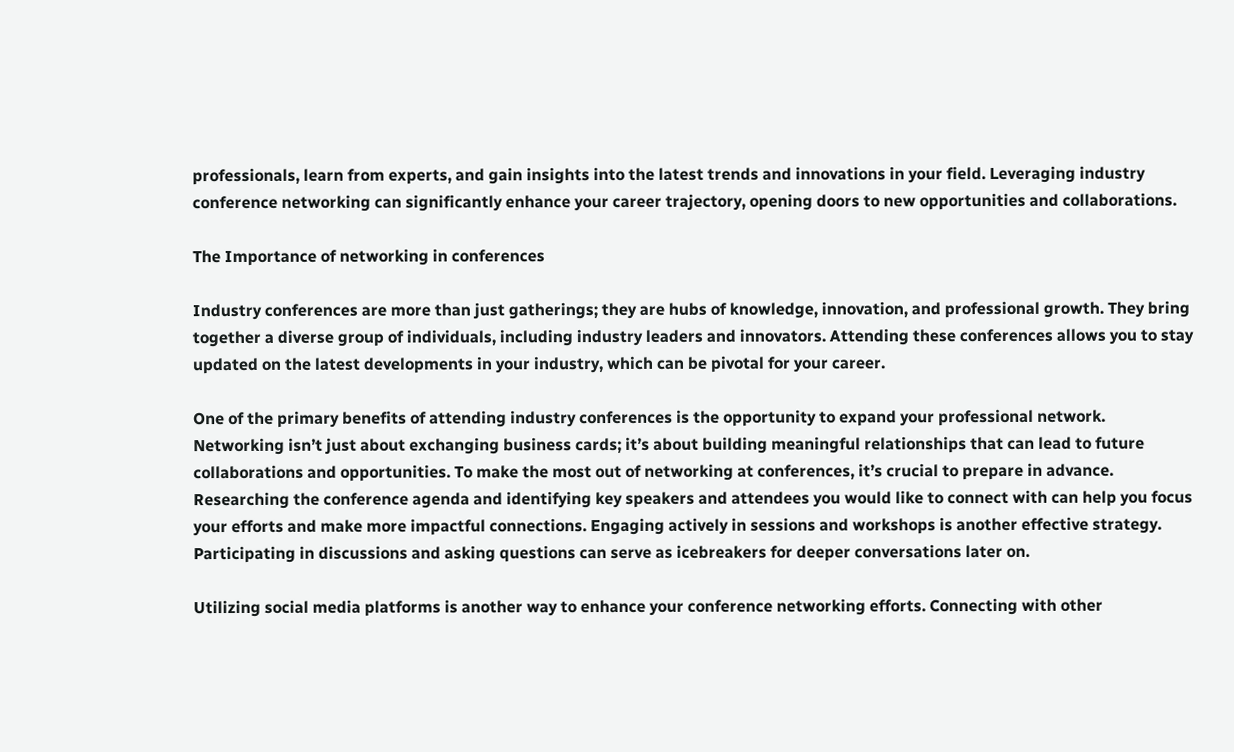professionals, learn from experts, and gain insights into the latest trends and innovations in your field. Leveraging industry conference networking can significantly enhance your career trajectory, opening doors to new opportunities and collaborations.

The Importance of networking in conferences

Industry conferences are more than just gatherings; they are hubs of knowledge, innovation, and professional growth. They bring together a diverse group of individuals, including industry leaders and innovators. Attending these conferences allows you to stay updated on the latest developments in your industry, which can be pivotal for your career.

One of the primary benefits of attending industry conferences is the opportunity to expand your professional network. Networking isn’t just about exchanging business cards; it’s about building meaningful relationships that can lead to future collaborations and opportunities. To make the most out of networking at conferences, it’s crucial to prepare in advance. Researching the conference agenda and identifying key speakers and attendees you would like to connect with can help you focus your efforts and make more impactful connections. Engaging actively in sessions and workshops is another effective strategy. Participating in discussions and asking questions can serve as icebreakers for deeper conversations later on.

Utilizing social media platforms is another way to enhance your conference networking efforts. Connecting with other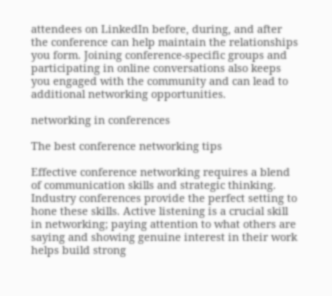attendees on LinkedIn before, during, and after the conference can help maintain the relationships you form. Joining conference-specific groups and participating in online conversations also keeps you engaged with the community and can lead to additional networking opportunities.

networking in conferences

The best conference networking tips

Effective conference networking requires a blend of communication skills and strategic thinking. Industry conferences provide the perfect setting to hone these skills. Active listening is a crucial skill in networking; paying attention to what others are saying and showing genuine interest in their work helps build strong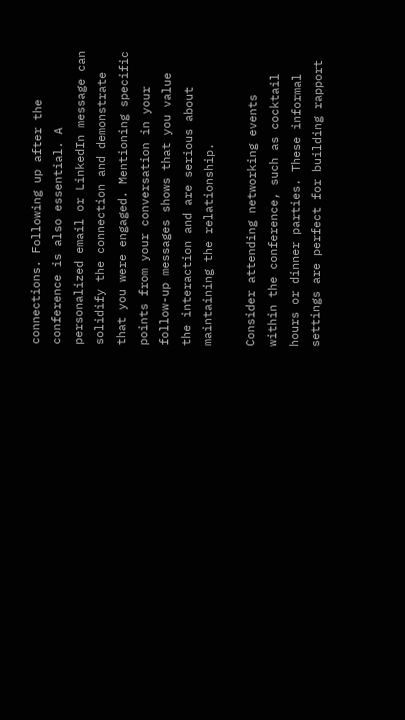connections. Following up after the conference is also essential. A personalized email or LinkedIn message can solidify the connection and demonstrate that you were engaged. Mentioning specific points from your conversation in your follow-up messages shows that you value the interaction and are serious about maintaining the relationship.

Consider attending networking events within the conference, such as cocktail hours or dinner parties. These informal settings are perfect for building rapport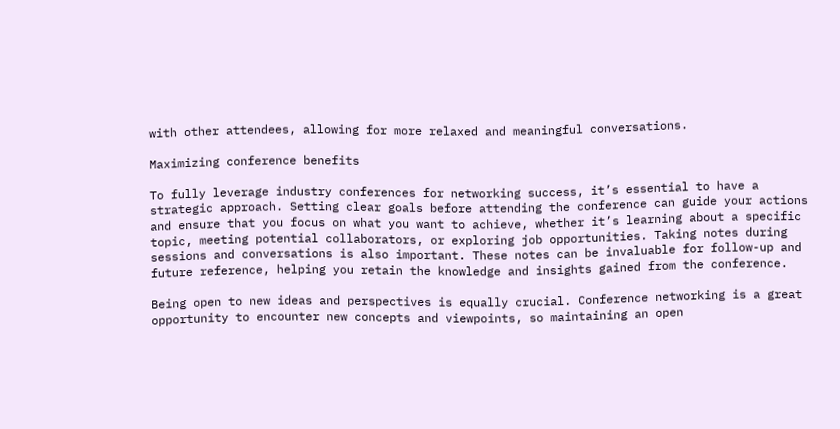with other attendees, allowing for more relaxed and meaningful conversations.

Maximizing conference benefits

To fully leverage industry conferences for networking success, it’s essential to have a strategic approach. Setting clear goals before attending the conference can guide your actions and ensure that you focus on what you want to achieve, whether it’s learning about a specific topic, meeting potential collaborators, or exploring job opportunities. Taking notes during sessions and conversations is also important. These notes can be invaluable for follow-up and future reference, helping you retain the knowledge and insights gained from the conference.

Being open to new ideas and perspectives is equally crucial. Conference networking is a great opportunity to encounter new concepts and viewpoints, so maintaining an open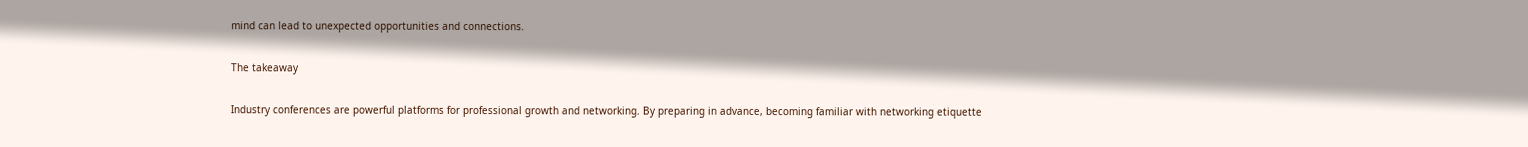mind can lead to unexpected opportunities and connections.

The takeaway

Industry conferences are powerful platforms for professional growth and networking. By preparing in advance, becoming familiar with networking etiquette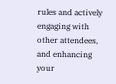rules and actively engaging with other attendees, and enhancing your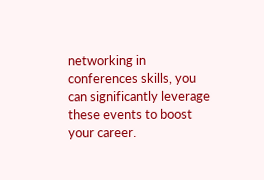networking in conferences skills, you can significantly leverage these events to boost your career.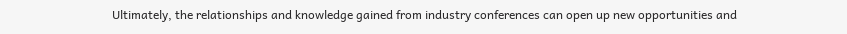Ultimately, the relationships and knowledge gained from industry conferences can open up new opportunities and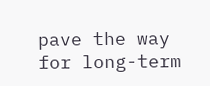pave the way for long-term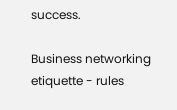success.

Business networking etiquette - rules